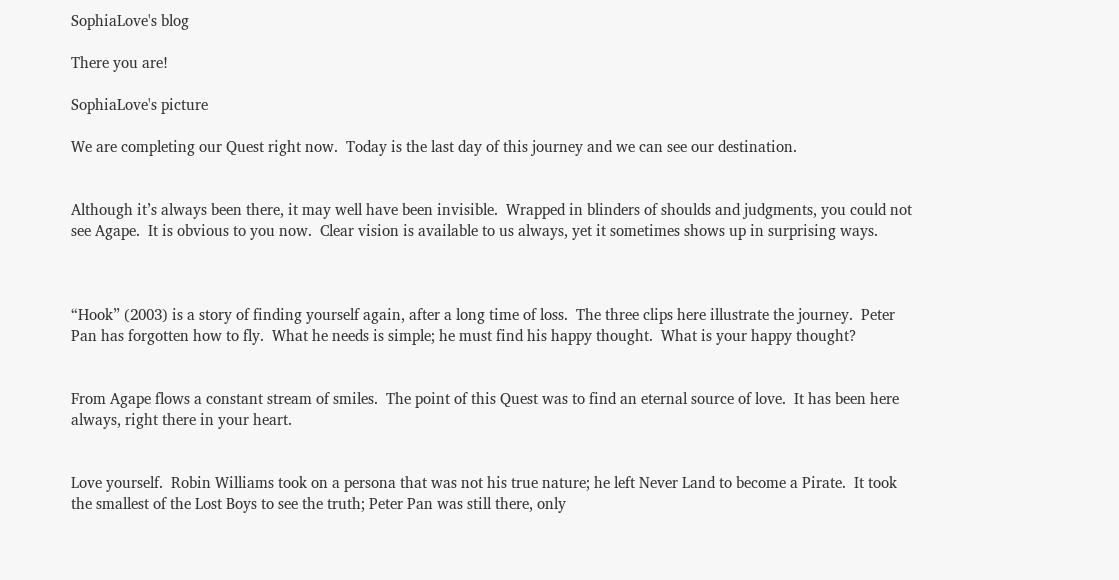SophiaLove's blog

There you are!

SophiaLove's picture

We are completing our Quest right now.  Today is the last day of this journey and we can see our destination.


Although it’s always been there, it may well have been invisible.  Wrapped in blinders of shoulds and judgments, you could not see Agape.  It is obvious to you now.  Clear vision is available to us always, yet it sometimes shows up in surprising ways.



“Hook” (2003) is a story of finding yourself again, after a long time of loss.  The three clips here illustrate the journey.  Peter Pan has forgotten how to fly.  What he needs is simple; he must find his happy thought.  What is your happy thought?


From Agape flows a constant stream of smiles.  The point of this Quest was to find an eternal source of love.  It has been here always, right there in your heart.


Love yourself.  Robin Williams took on a persona that was not his true nature; he left Never Land to become a Pirate.  It took the smallest of the Lost Boys to see the truth; Peter Pan was still there, only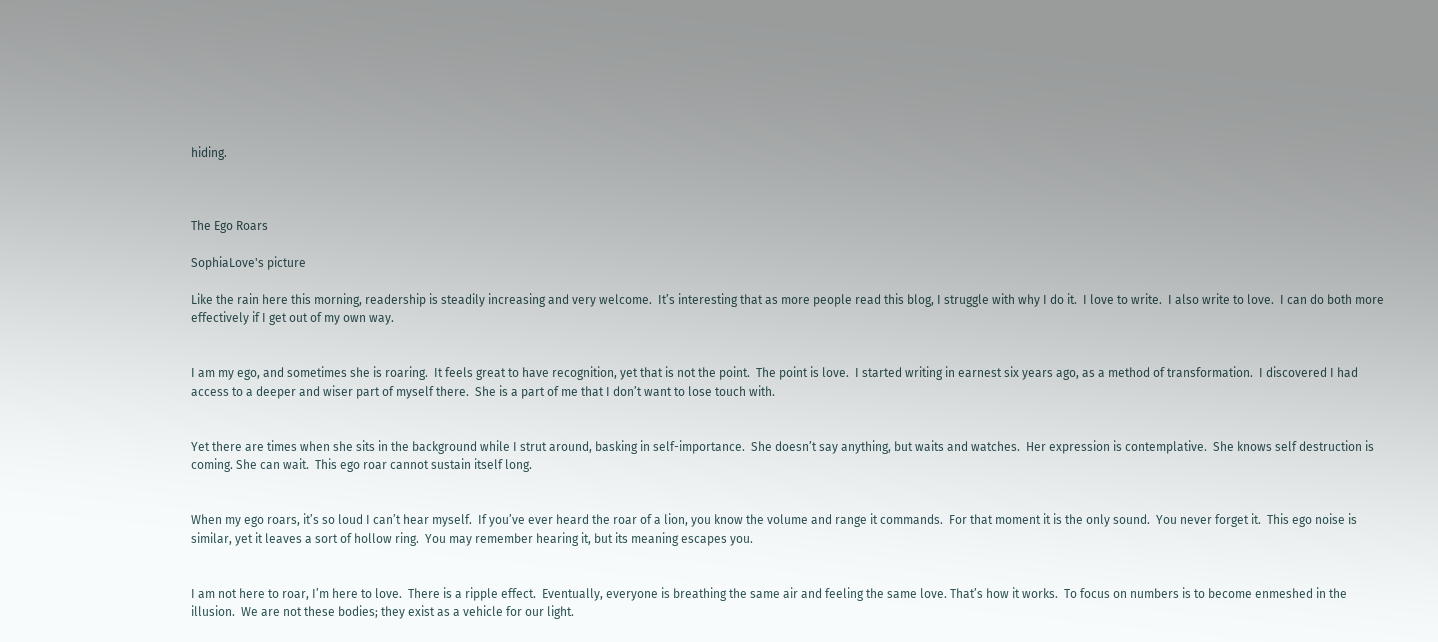hiding.



The Ego Roars

SophiaLove's picture

Like the rain here this morning, readership is steadily increasing and very welcome.  It’s interesting that as more people read this blog, I struggle with why I do it.  I love to write.  I also write to love.  I can do both more effectively if I get out of my own way.


I am my ego, and sometimes she is roaring.  It feels great to have recognition, yet that is not the point.  The point is love.  I started writing in earnest six years ago, as a method of transformation.  I discovered I had access to a deeper and wiser part of myself there.  She is a part of me that I don’t want to lose touch with.


Yet there are times when she sits in the background while I strut around, basking in self-importance.  She doesn’t say anything, but waits and watches.  Her expression is contemplative.  She knows self destruction is coming. She can wait.  This ego roar cannot sustain itself long.


When my ego roars, it’s so loud I can’t hear myself.  If you’ve ever heard the roar of a lion, you know the volume and range it commands.  For that moment it is the only sound.  You never forget it.  This ego noise is similar, yet it leaves a sort of hollow ring.  You may remember hearing it, but its meaning escapes you.


I am not here to roar, I’m here to love.  There is a ripple effect.  Eventually, everyone is breathing the same air and feeling the same love. That’s how it works.  To focus on numbers is to become enmeshed in the illusion.  We are not these bodies; they exist as a vehicle for our light.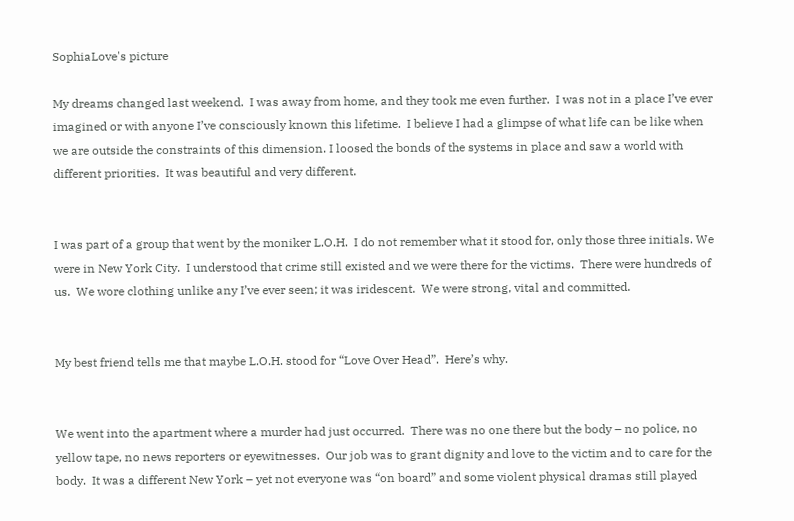SophiaLove's picture

My dreams changed last weekend.  I was away from home, and they took me even further.  I was not in a place I’ve ever imagined or with anyone I’ve consciously known this lifetime.  I believe I had a glimpse of what life can be like when we are outside the constraints of this dimension. I loosed the bonds of the systems in place and saw a world with different priorities.  It was beautiful and very different.


I was part of a group that went by the moniker L.O.H.  I do not remember what it stood for, only those three initials. We were in New York City.  I understood that crime still existed and we were there for the victims.  There were hundreds of us.  We wore clothing unlike any I’ve ever seen; it was iridescent.  We were strong, vital and committed.


My best friend tells me that maybe L.O.H. stood for “Love Over Head”.  Here’s why.


We went into the apartment where a murder had just occurred.  There was no one there but the body – no police, no yellow tape, no news reporters or eyewitnesses.  Our job was to grant dignity and love to the victim and to care for the body.  It was a different New York – yet not everyone was “on board” and some violent physical dramas still played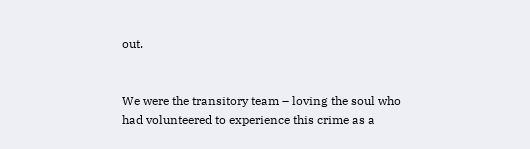out.


We were the transitory team – loving the soul who had volunteered to experience this crime as a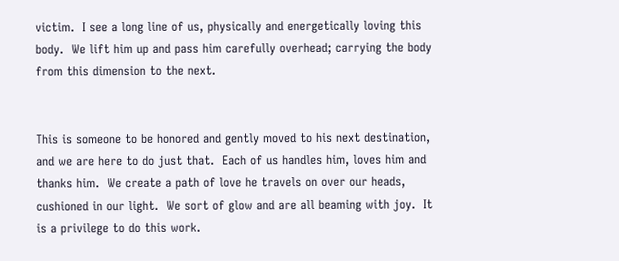victim.  I see a long line of us, physically and energetically loving this body.  We lift him up and pass him carefully overhead; carrying the body from this dimension to the next.


This is someone to be honored and gently moved to his next destination, and we are here to do just that.  Each of us handles him, loves him and thanks him.  We create a path of love he travels on over our heads, cushioned in our light.  We sort of glow and are all beaming with joy.  It is a privilege to do this work.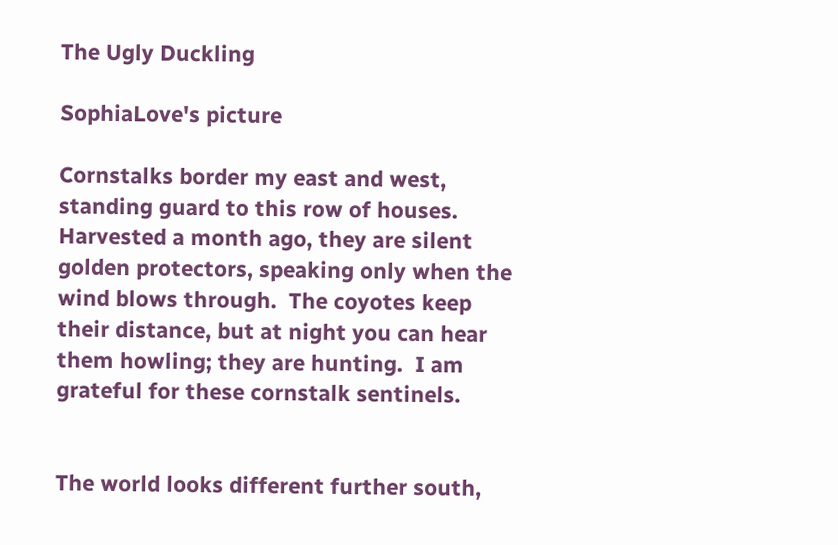The Ugly Duckling

SophiaLove's picture

Cornstalks border my east and west, standing guard to this row of houses.  Harvested a month ago, they are silent golden protectors, speaking only when the wind blows through.  The coyotes keep their distance, but at night you can hear them howling; they are hunting.  I am grateful for these cornstalk sentinels.


The world looks different further south,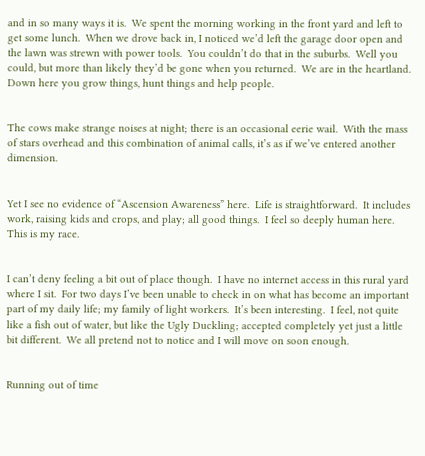and in so many ways it is.  We spent the morning working in the front yard and left to get some lunch.  When we drove back in, I noticed we’d left the garage door open and the lawn was strewn with power tools.  You couldn’t do that in the suburbs.  Well you could, but more than likely they’d be gone when you returned.  We are in the heartland.  Down here you grow things, hunt things and help people.


The cows make strange noises at night; there is an occasional eerie wail.  With the mass of stars overhead and this combination of animal calls, it’s as if we’ve entered another dimension.


Yet I see no evidence of “Ascension Awareness” here.  Life is straightforward.  It includes work, raising kids and crops, and play; all good things.  I feel so deeply human here.  This is my race.


I can’t deny feeling a bit out of place though.  I have no internet access in this rural yard where I sit.  For two days I’ve been unable to check in on what has become an important part of my daily life; my family of light workers.  It’s been interesting.  I feel, not quite like a fish out of water, but like the Ugly Duckling; accepted completely yet just a little bit different.  We all pretend not to notice and I will move on soon enough.


Running out of time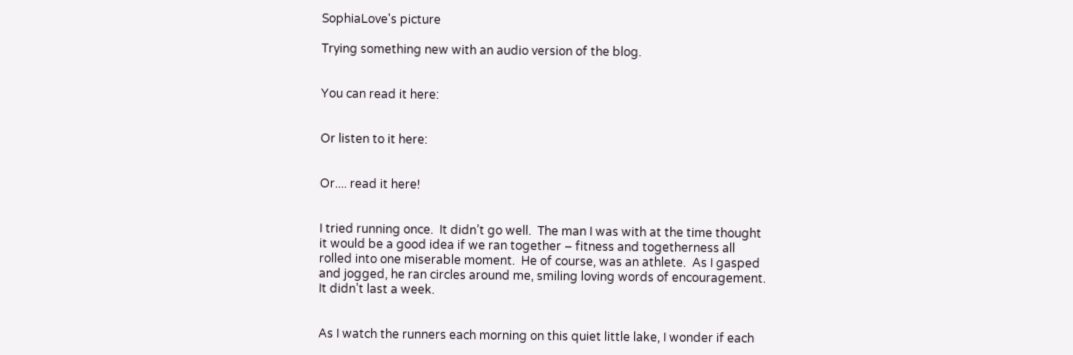SophiaLove's picture

Trying something new with an audio version of the blog.


You can read it here:


Or listen to it here:


Or.... read it here!


I tried running once.  It didn’t go well.  The man I was with at the time thought it would be a good idea if we ran together – fitness and togetherness all rolled into one miserable moment.  He of course, was an athlete.  As I gasped and jogged, he ran circles around me, smiling loving words of encouragement.  It didn’t last a week.


As I watch the runners each morning on this quiet little lake, I wonder if each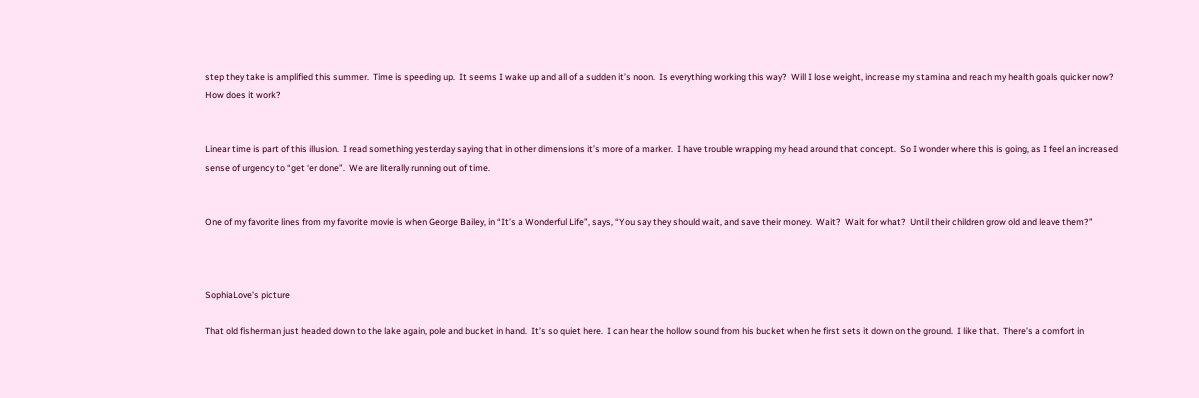step they take is amplified this summer.  Time is speeding up.  It seems I wake up and all of a sudden it’s noon.  Is everything working this way?  Will I lose weight, increase my stamina and reach my health goals quicker now? How does it work?


Linear time is part of this illusion.  I read something yesterday saying that in other dimensions it’s more of a marker.  I have trouble wrapping my head around that concept.  So I wonder where this is going, as I feel an increased sense of urgency to “get ‘er done”.  We are literally running out of time.


One of my favorite lines from my favorite movie is when George Bailey, in “It’s a Wonderful Life”, says, “You say they should wait, and save their money.  Wait?  Wait for what?  Until their children grow old and leave them?”



SophiaLove's picture

That old fisherman just headed down to the lake again, pole and bucket in hand.  It’s so quiet here.  I can hear the hollow sound from his bucket when he first sets it down on the ground.  I like that.  There’s a comfort in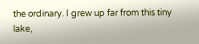the ordinary. I grew up far from this tiny lake,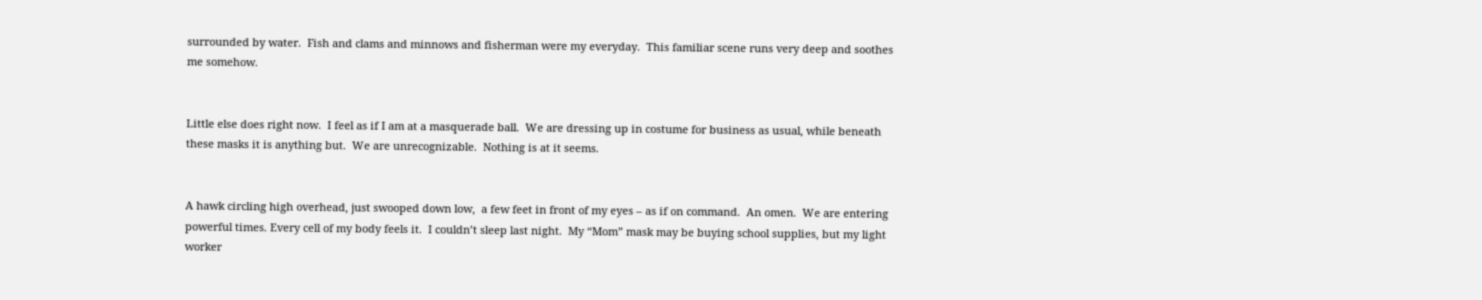surrounded by water.  Fish and clams and minnows and fisherman were my everyday.  This familiar scene runs very deep and soothes me somehow.


Little else does right now.  I feel as if I am at a masquerade ball.  We are dressing up in costume for business as usual, while beneath these masks it is anything but.  We are unrecognizable.  Nothing is at it seems.


A hawk circling high overhead, just swooped down low,  a few feet in front of my eyes – as if on command.  An omen.  We are entering powerful times. Every cell of my body feels it.  I couldn’t sleep last night.  My “Mom” mask may be buying school supplies, but my light worker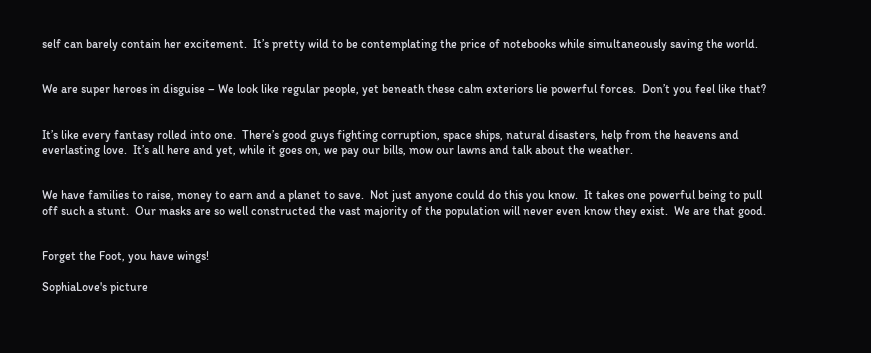self can barely contain her excitement.  It’s pretty wild to be contemplating the price of notebooks while simultaneously saving the world.


We are super heroes in disguise – We look like regular people, yet beneath these calm exteriors lie powerful forces.  Don’t you feel like that?


It’s like every fantasy rolled into one.  There’s good guys fighting corruption, space ships, natural disasters, help from the heavens and everlasting love.  It’s all here and yet, while it goes on, we pay our bills, mow our lawns and talk about the weather.


We have families to raise, money to earn and a planet to save.  Not just anyone could do this you know.  It takes one powerful being to pull off such a stunt.  Our masks are so well constructed the vast majority of the population will never even know they exist.  We are that good.


Forget the Foot, you have wings!

SophiaLove's picture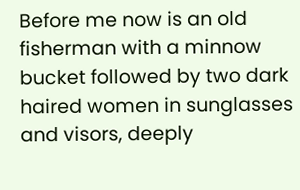Before me now is an old fisherman with a minnow bucket followed by two dark haired women in sunglasses and visors, deeply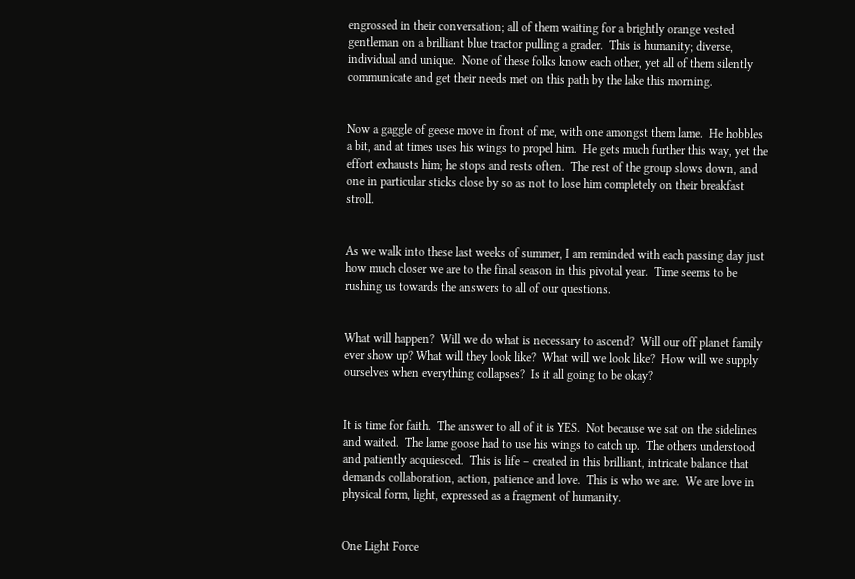engrossed in their conversation; all of them waiting for a brightly orange vested gentleman on a brilliant blue tractor pulling a grader.  This is humanity; diverse, individual and unique.  None of these folks know each other, yet all of them silently communicate and get their needs met on this path by the lake this morning.


Now a gaggle of geese move in front of me, with one amongst them lame.  He hobbles a bit, and at times uses his wings to propel him.  He gets much further this way, yet the effort exhausts him; he stops and rests often.  The rest of the group slows down, and one in particular sticks close by so as not to lose him completely on their breakfast stroll.


As we walk into these last weeks of summer, I am reminded with each passing day just how much closer we are to the final season in this pivotal year.  Time seems to be rushing us towards the answers to all of our questions.


What will happen?  Will we do what is necessary to ascend?  Will our off planet family ever show up? What will they look like?  What will we look like?  How will we supply ourselves when everything collapses?  Is it all going to be okay?


It is time for faith.  The answer to all of it is YES.  Not because we sat on the sidelines and waited.  The lame goose had to use his wings to catch up.  The others understood and patiently acquiesced.  This is life – created in this brilliant, intricate balance that demands collaboration, action, patience and love.  This is who we are.  We are love in physical form, light, expressed as a fragment of humanity.


One Light Force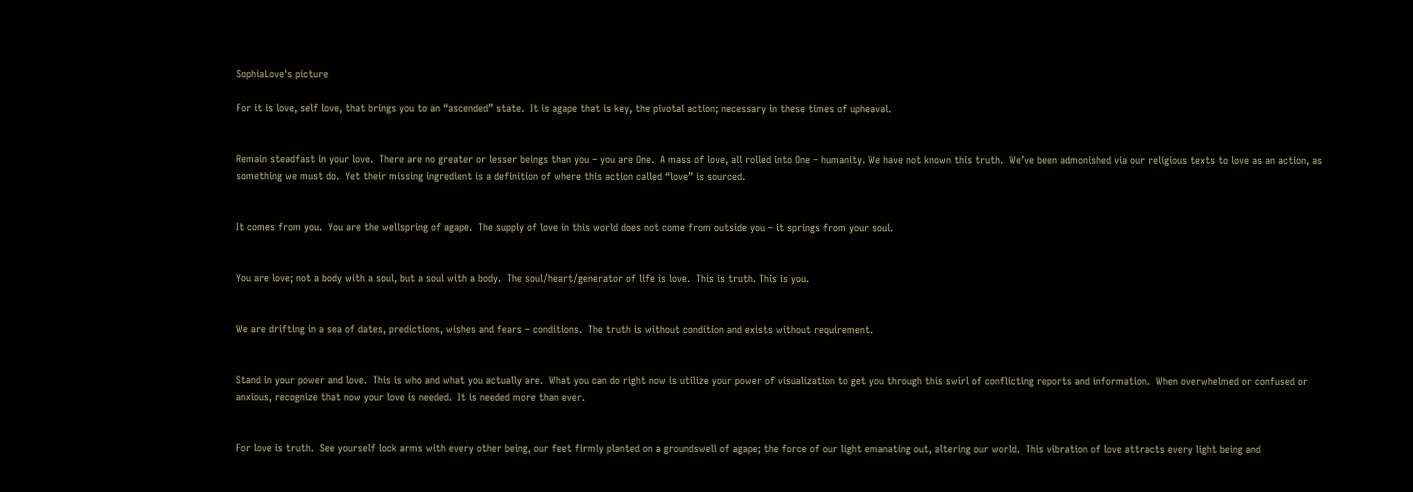SophiaLove's picture

For it is love, self love, that brings you to an “ascended” state.  It is agape that is key, the pivotal action; necessary in these times of upheaval.


Remain steadfast in your love.  There are no greater or lesser beings than you – you are One.  A mass of love, all rolled into One – humanity. We have not known this truth.  We’ve been admonished via our religious texts to love as an action, as something we must do.  Yet their missing ingredient is a definition of where this action called “love” is sourced.


It comes from you.  You are the wellspring of agape.  The supply of love in this world does not come from outside you – it springs from your soul.


You are love; not a body with a soul, but a soul with a body.  The soul/heart/generator of life is love.  This is truth. This is you.


We are drifting in a sea of dates, predictions, wishes and fears – conditions.  The truth is without condition and exists without requirement.


Stand in your power and love.  This is who and what you actually are.  What you can do right now is utilize your power of visualization to get you through this swirl of conflicting reports and information.  When overwhelmed or confused or anxious, recognize that now your love is needed.  It is needed more than ever.


For love is truth.  See yourself lock arms with every other being, our feet firmly planted on a groundswell of agape; the force of our light emanating out, altering our world.  This vibration of love attracts every light being and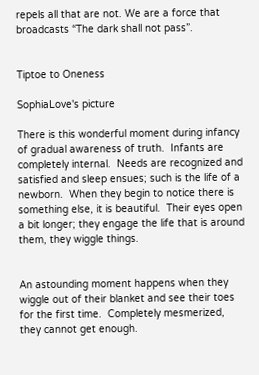repels all that are not. We are a force that broadcasts “The dark shall not pass”.


Tiptoe to Oneness

SophiaLove's picture

There is this wonderful moment during infancy of gradual awareness of truth.  Infants are completely internal.  Needs are recognized and satisfied and sleep ensues; such is the life of a newborn.  When they begin to notice there is something else, it is beautiful.  Their eyes open a bit longer; they engage the life that is around them, they wiggle things.


An astounding moment happens when they wiggle out of their blanket and see their toes for the first time.  Completely mesmerized, they cannot get enough.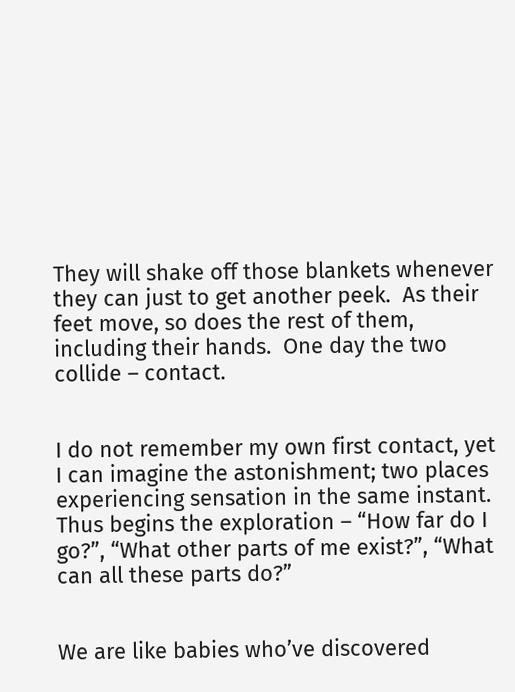They will shake off those blankets whenever they can just to get another peek.  As their feet move, so does the rest of them, including their hands.  One day the two collide – contact.


I do not remember my own first contact, yet I can imagine the astonishment; two places experiencing sensation in the same instant.  Thus begins the exploration – “How far do I go?”, “What other parts of me exist?”, “What can all these parts do?”


We are like babies who’ve discovered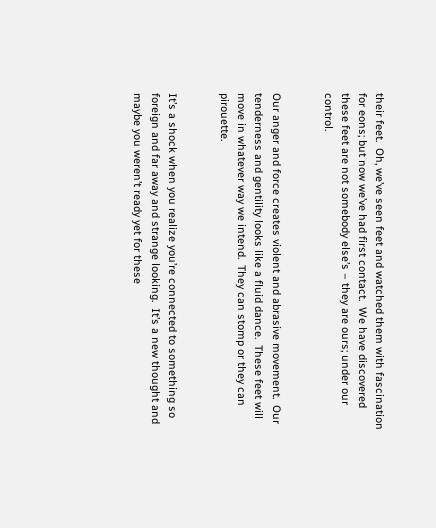their feet.  Oh, we’ve seen feet and watched them with fascination for eons; but now we’ve had first contact.  We have discovered these feet are not somebody else’s – they are ours; under our control.


Our anger and force creates violent and abrasive movement.  Our tenderness and gentility looks like a fluid dance.  These feet will move in whatever way we intend.  They can stomp or they can pirouette.


It’s a shock when you realize you’re connected to something so foreign and far away and strange looking.  It’s a new thought and maybe you weren’t ready yet for these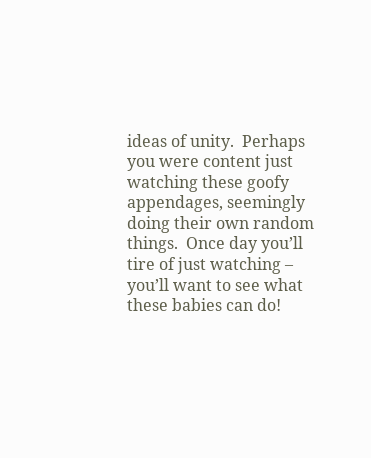ideas of unity.  Perhaps you were content just watching these goofy appendages, seemingly doing their own random things.  Once day you’ll tire of just watching – you’ll want to see what these babies can do!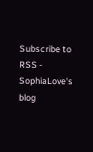Subscribe to RSS - SophiaLove's blog